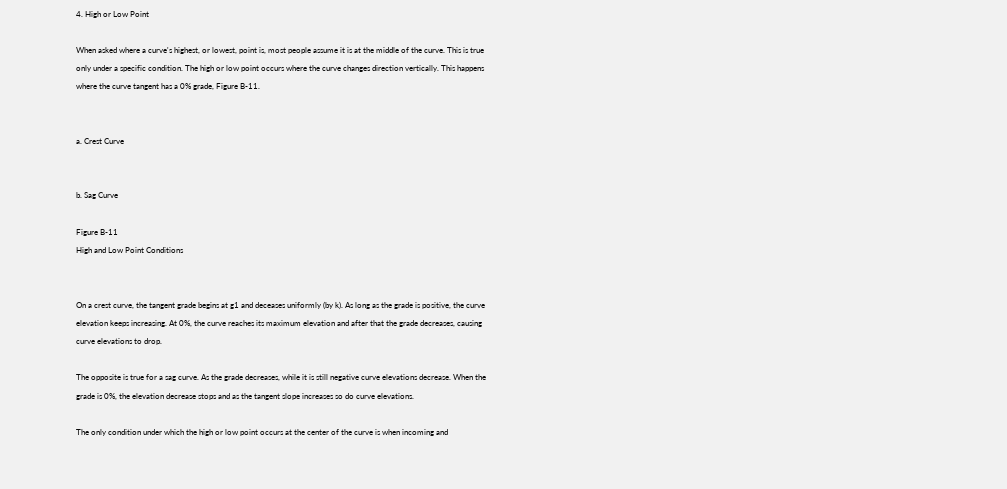4. High or Low Point

When asked where a curve's highest, or lowest, point is, most people assume it is at the middle of the curve. This is true only under a specific condition. The high or low point occurs where the curve changes direction vertically. This happens where the curve tangent has a 0% grade, Figure B-11.


a. Crest Curve


b. Sag Curve

Figure B-11
High and Low Point Conditions


On a crest curve, the tangent grade begins at g1 and deceases uniformly (by k). As long as the grade is positive, the curve elevation keeps increasing. At 0%, the curve reaches its maximum elevation and after that the grade decreases, causing curve elevations to drop.

The opposite is true for a sag curve. As the grade decreases, while it is still negative curve elevations decrease. When the grade is 0%, the elevation decrease stops and as the tangent slope increases so do curve elevations.

The only condition under which the high or low point occurs at the center of the curve is when incoming and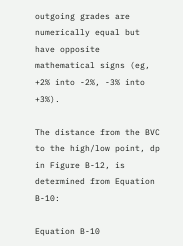outgoing grades are numerically equal but have opposite mathematical signs (eg, +2% into -2%, -3% into +3%).

The distance from the BVC to the high/low point, dp in Figure B-12, is determined from Equation B-10:

Equation B-10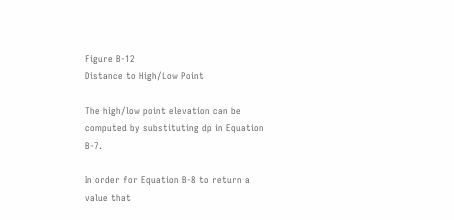Figure B-12
Distance to High/Low Point

The high/low point elevation can be computed by substituting dp in Equation B-7.

In order for Equation B-8 to return a value that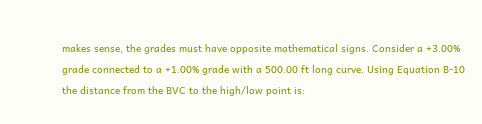makes sense, the grades must have opposite mathematical signs. Consider a +3.00% grade connected to a +1.00% grade with a 500.00 ft long curve. Using Equation B-10 the distance from the BVC to the high/low point is: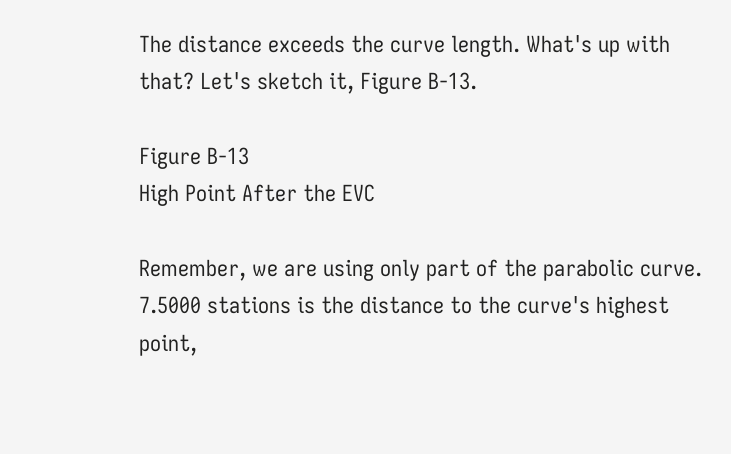The distance exceeds the curve length. What's up with that? Let's sketch it, Figure B-13.

Figure B-13
High Point After the EVC

Remember, we are using only part of the parabolic curve. 7.5000 stations is the distance to the curve's highest point,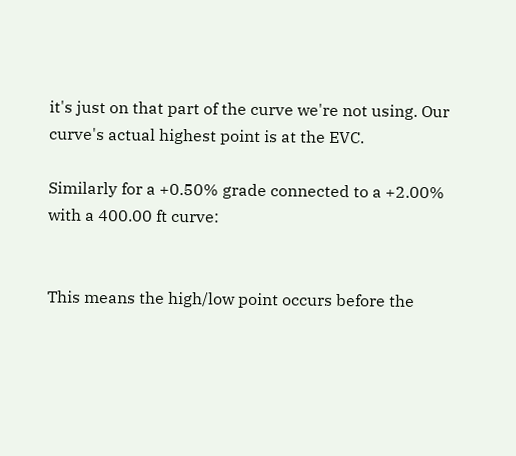it's just on that part of the curve we're not using. Our curve's actual highest point is at the EVC.

Similarly for a +0.50% grade connected to a +2.00% with a 400.00 ft curve:


This means the high/low point occurs before the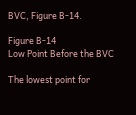BVC, Figure B-14.

Figure B-14
Low Point Before the BVC

The lowest point for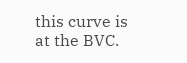this curve is at the BVC.